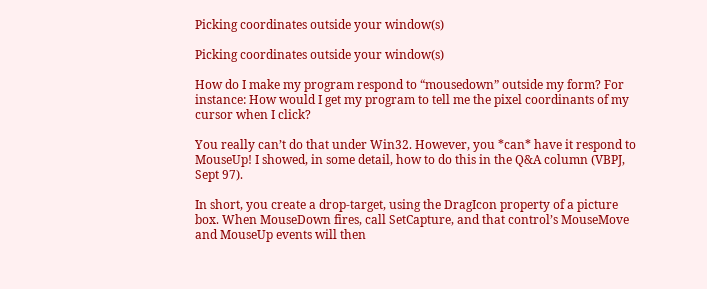Picking coordinates outside your window(s)

Picking coordinates outside your window(s)

How do I make my program respond to “mousedown” outside my form? For instance: How would I get my program to tell me the pixel coordinants of my cursor when I click?

You really can’t do that under Win32. However, you *can* have it respond to MouseUp! I showed, in some detail, how to do this in the Q&A column (VBPJ, Sept 97).

In short, you create a drop-target, using the DragIcon property of a picture box. When MouseDown fires, call SetCapture, and that control’s MouseMove and MouseUp events will then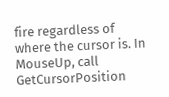fire regardless of where the cursor is. In MouseUp, call GetCursorPosition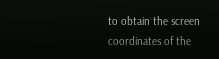to obtain the screen coordinates of the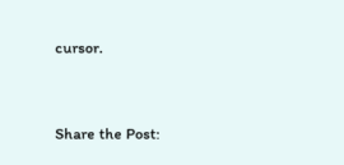cursor.


Share the Post: